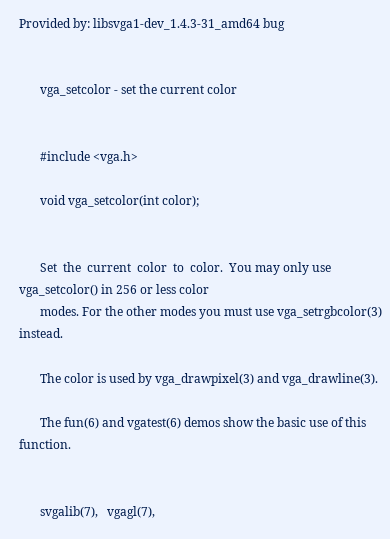Provided by: libsvga1-dev_1.4.3-31_amd64 bug


       vga_setcolor - set the current color


       #include <vga.h>

       void vga_setcolor(int color);


       Set  the  current  color  to  color.  You may only use vga_setcolor() in 256 or less color
       modes. For the other modes you must use vga_setrgbcolor(3) instead.

       The color is used by vga_drawpixel(3) and vga_drawline(3).

       The fun(6) and vgatest(6) demos show the basic use of this function.


       svgalib(7),   vgagl(7),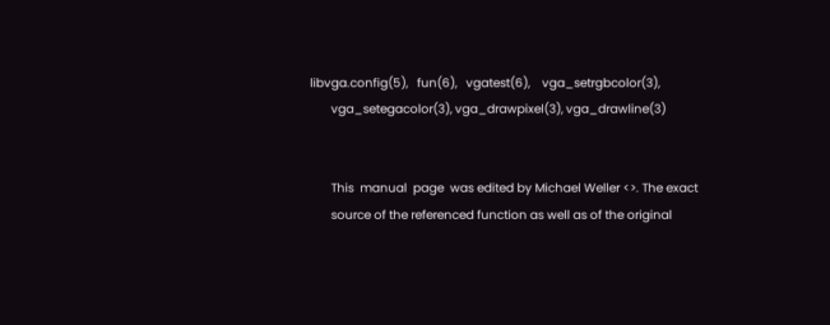libvga.config(5),   fun(6),   vgatest(6),    vga_setrgbcolor(3),
       vga_setegacolor(3), vga_drawpixel(3), vga_drawline(3)


       This  manual  page  was edited by Michael Weller <>. The exact
       source of the referenced function as well as of the original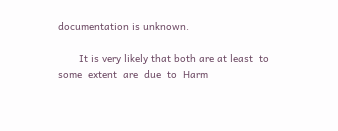documentation is unknown.

       It is very likely that both are at least  to  some  extent  are  due  to  Harm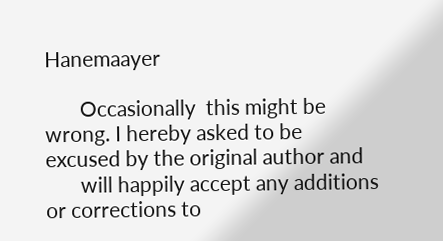Hanemaayer

       Occasionally  this might be wrong. I hereby asked to be excused by the original author and
       will happily accept any additions or corrections to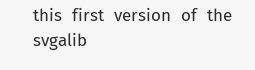this  first  version  of  the  svgalib